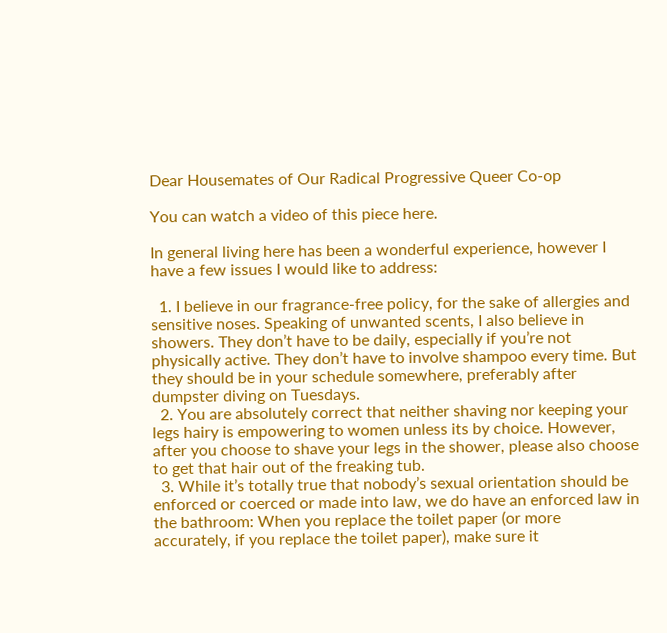Dear Housemates of Our Radical Progressive Queer Co-op

You can watch a video of this piece here.

In general living here has been a wonderful experience, however I have a few issues I would like to address:

  1. I believe in our fragrance-free policy, for the sake of allergies and sensitive noses. Speaking of unwanted scents, I also believe in showers. They don’t have to be daily, especially if you’re not physically active. They don’t have to involve shampoo every time. But they should be in your schedule somewhere, preferably after dumpster diving on Tuesdays.
  2. You are absolutely correct that neither shaving nor keeping your legs hairy is empowering to women unless its by choice. However, after you choose to shave your legs in the shower, please also choose to get that hair out of the freaking tub.
  3. While it’s totally true that nobody’s sexual orientation should be enforced or coerced or made into law, we do have an enforced law in the bathroom: When you replace the toilet paper (or more accurately, if you replace the toilet paper), make sure it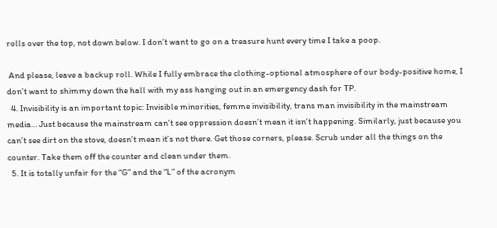rolls over the top, not down below. I don’t want to go on a treasure hunt every time I take a poop.

 And please, leave a backup roll. While I fully embrace the clothing-optional atmosphere of our body-positive home, I don’t want to shimmy down the hall with my ass hanging out in an emergency dash for TP.
  4. Invisibility is an important topic: Invisible minorities, femme invisibility, trans man invisibility in the mainstream media… Just because the mainstream can’t see oppression doesn’t mean it isn’t happening. Similarly, just because you can’t see dirt on the stove, doesn’t mean it’s not there. Get those corners, please. Scrub under all the things on the counter. Take them off the counter and clean under them.
  5. It is totally unfair for the “G” and the “L” of the acronym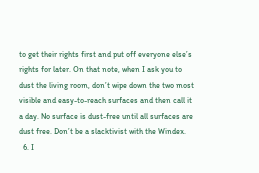to get their rights first and put off everyone else’s rights for later. On that note, when I ask you to dust the living room, don’t wipe down the two most visible and easy-to-reach surfaces and then call it a day. No surface is dust-free until all surfaces are dust free. Don’t be a slacktivist with the Windex.
  6. I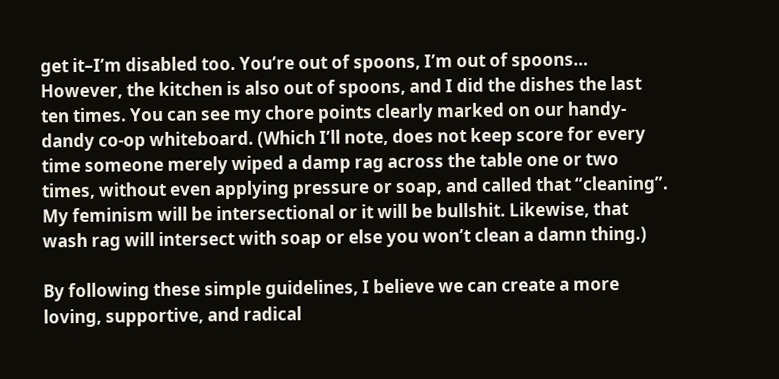get it–I’m disabled too. You’re out of spoons, I’m out of spoons… However, the kitchen is also out of spoons, and I did the dishes the last ten times. You can see my chore points clearly marked on our handy-dandy co-op whiteboard. (Which I’ll note, does not keep score for every time someone merely wiped a damp rag across the table one or two times, without even applying pressure or soap, and called that “cleaning”. My feminism will be intersectional or it will be bullshit. Likewise, that wash rag will intersect with soap or else you won’t clean a damn thing.)

By following these simple guidelines, I believe we can create a more loving, supportive, and radical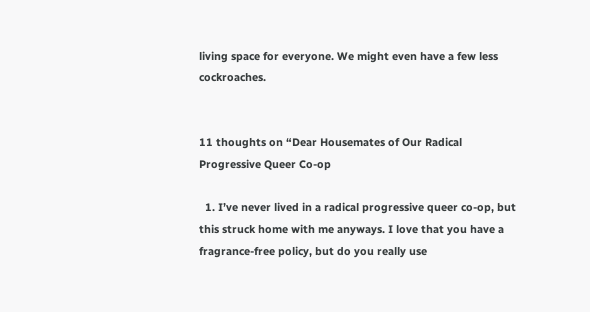living space for everyone. We might even have a few less cockroaches.


11 thoughts on “Dear Housemates of Our Radical Progressive Queer Co-op

  1. I’ve never lived in a radical progressive queer co-op, but this struck home with me anyways. I love that you have a fragrance-free policy, but do you really use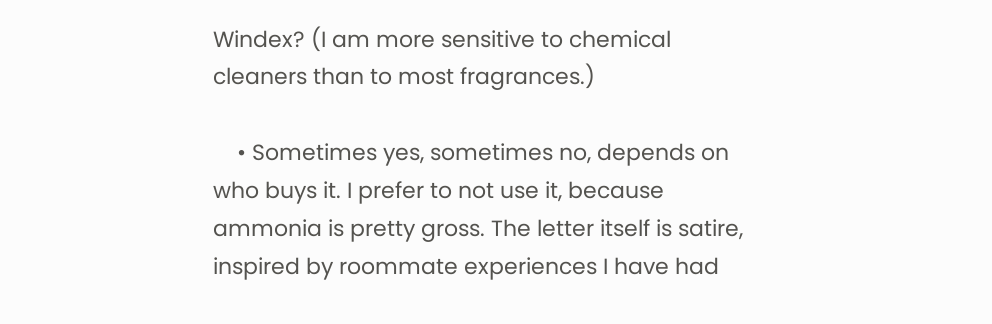Windex? (I am more sensitive to chemical cleaners than to most fragrances.)

    • Sometimes yes, sometimes no, depends on who buys it. I prefer to not use it, because ammonia is pretty gross. The letter itself is satire, inspired by roommate experiences I have had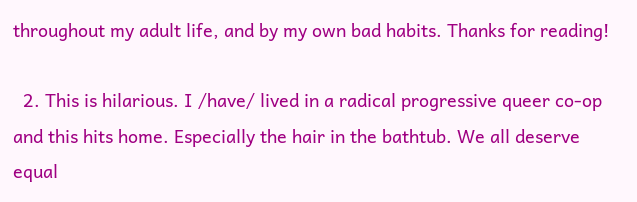throughout my adult life, and by my own bad habits. Thanks for reading!

  2. This is hilarious. I /have/ lived in a radical progressive queer co-op and this hits home. Especially the hair in the bathtub. We all deserve equal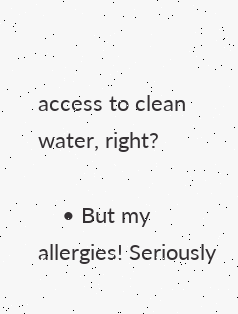access to clean water, right?

    • But my allergies! Seriously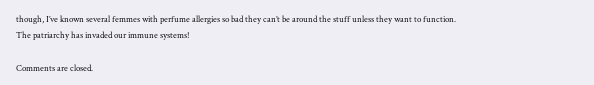though, I’ve known several femmes with perfume allergies so bad they can’t be around the stuff unless they want to function. The patriarchy has invaded our immune systems!

Comments are closed.